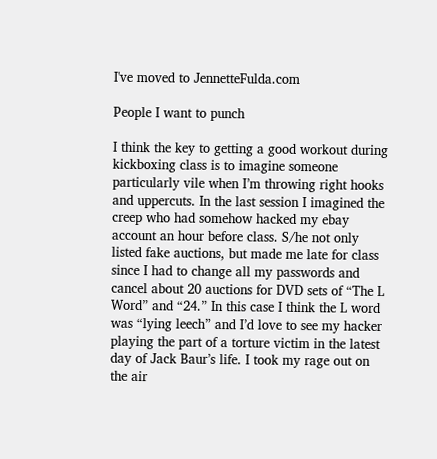I've moved to JennetteFulda.com

People I want to punch

I think the key to getting a good workout during kickboxing class is to imagine someone particularly vile when I’m throwing right hooks and uppercuts. In the last session I imagined the creep who had somehow hacked my ebay account an hour before class. S/he not only listed fake auctions, but made me late for class since I had to change all my passwords and cancel about 20 auctions for DVD sets of “The L Word” and “24.” In this case I think the L word was “lying leech” and I’d love to see my hacker playing the part of a torture victim in the latest day of Jack Baur’s life. I took my rage out on the air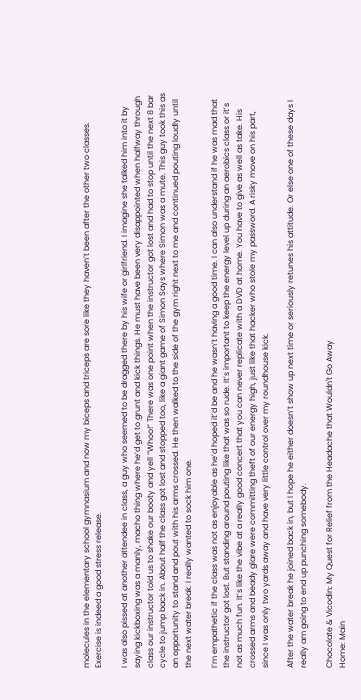molecules in the elementary school gymnasium and now my biceps and triceps are sore like they haven’t been after the other two classes. Exercise is indeed a good stress release.

I was also pissed at another attendee in class, a guy who seemed to be dragged there by his wife or girlfriend. I imagine she talked him into it by saying kickboxing was a manly, macho thing where he’d get to grunt and kick things. He must have been very disappointed when halfway through class our instructor told us to shake our booty and yell “Whoo!” There was one point when the instructor got lost and had to stop until the next 8 bar cycle to jump back in. About half the class got lost and stopped too, like a giant game of Simon Says where Simon was a mute. This guy took this as an opportunity to stand and pout with his arms crossed. He then walked to the side of the gym right next to me and continued pouting loudly until the next water break. I really wanted to sock him one.

I’m empathetic if the class was not as enjoyable as he’d hoped it’d be and he wasn’t having a good time. I can also understand if he was mad that the instructor got lost. But standing around pouting like that was so rude. It’s important to keep the energy level up during an aerobics class or it’s not as much fun. It’s like the vibe at a really good concert that you can never replicate with a DVD at home. You have to give as well as take. His crossed arms and beady glare were committing theft of our energy high, just like that hacker who stole my password. A risky move on his part, since I was only two yards away and have very little control over my roundhouse kick.

After the water break he joined back in, but I hope he either doesn’t show up next time or seriously retunes his attitude. Or else one of these days I really am going to end up punching somebody.

Chocolate & Vicodin: My Quest for Relief from the Headache that Wouldn't Go Away
Home: Main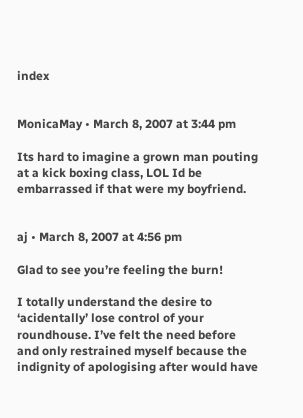index


MonicaMay • March 8, 2007 at 3:44 pm

Its hard to imagine a grown man pouting at a kick boxing class, LOL Id be embarrassed if that were my boyfriend.


aj • March 8, 2007 at 4:56 pm

Glad to see you’re feeling the burn!

I totally understand the desire to ‘acidentally’ lose control of your roundhouse. I’ve felt the need before and only restrained myself because the indignity of apologising after would have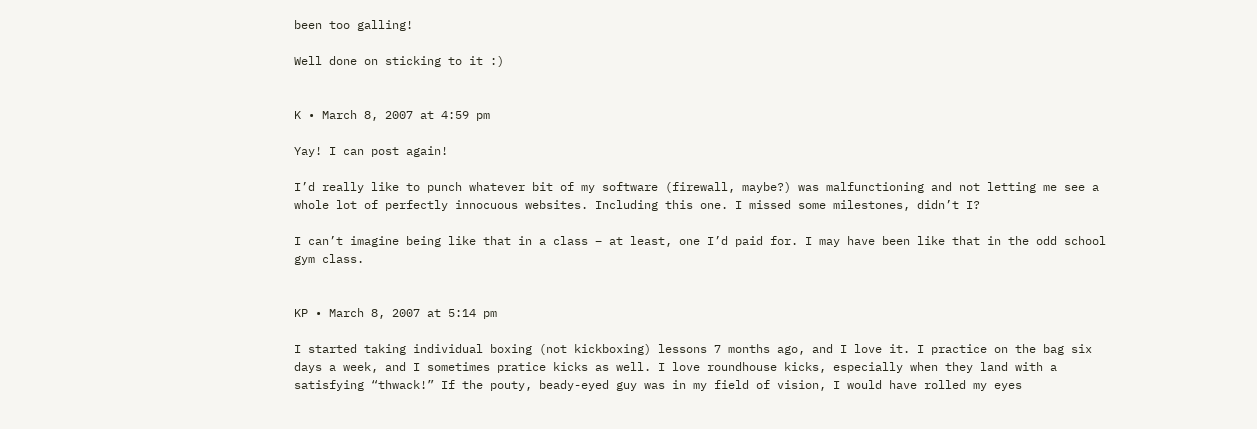been too galling!

Well done on sticking to it :)


K • March 8, 2007 at 4:59 pm

Yay! I can post again!

I’d really like to punch whatever bit of my software (firewall, maybe?) was malfunctioning and not letting me see a whole lot of perfectly innocuous websites. Including this one. I missed some milestones, didn’t I?

I can’t imagine being like that in a class – at least, one I’d paid for. I may have been like that in the odd school gym class.


KP • March 8, 2007 at 5:14 pm

I started taking individual boxing (not kickboxing) lessons 7 months ago, and I love it. I practice on the bag six days a week, and I sometimes pratice kicks as well. I love roundhouse kicks, especially when they land with a satisfying “thwack!” If the pouty, beady-eyed guy was in my field of vision, I would have rolled my eyes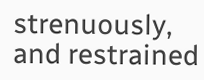strenuously, and restrained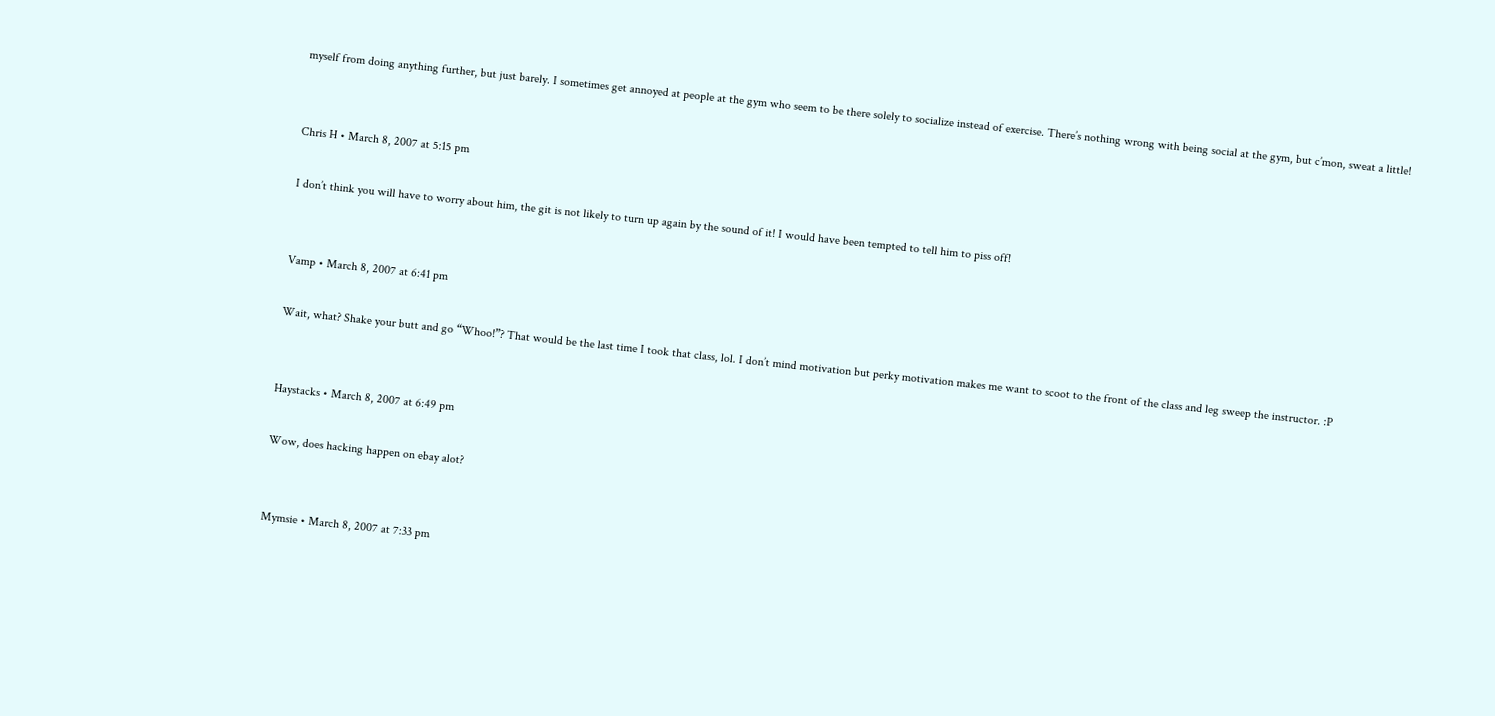myself from doing anything further, but just barely. I sometimes get annoyed at people at the gym who seem to be there solely to socialize instead of exercise. There’s nothing wrong with being social at the gym, but c’mon, sweat a little!


Chris H • March 8, 2007 at 5:15 pm

I don’t think you will have to worry about him, the git is not likely to turn up again by the sound of it! I would have been tempted to tell him to piss off!


Vamp • March 8, 2007 at 6:41 pm

Wait, what? Shake your butt and go “Whoo!”? That would be the last time I took that class, lol. I don’t mind motivation but perky motivation makes me want to scoot to the front of the class and leg sweep the instructor. :P


Haystacks • March 8, 2007 at 6:49 pm

Wow, does hacking happen on ebay alot?


Mymsie • March 8, 2007 at 7:33 pm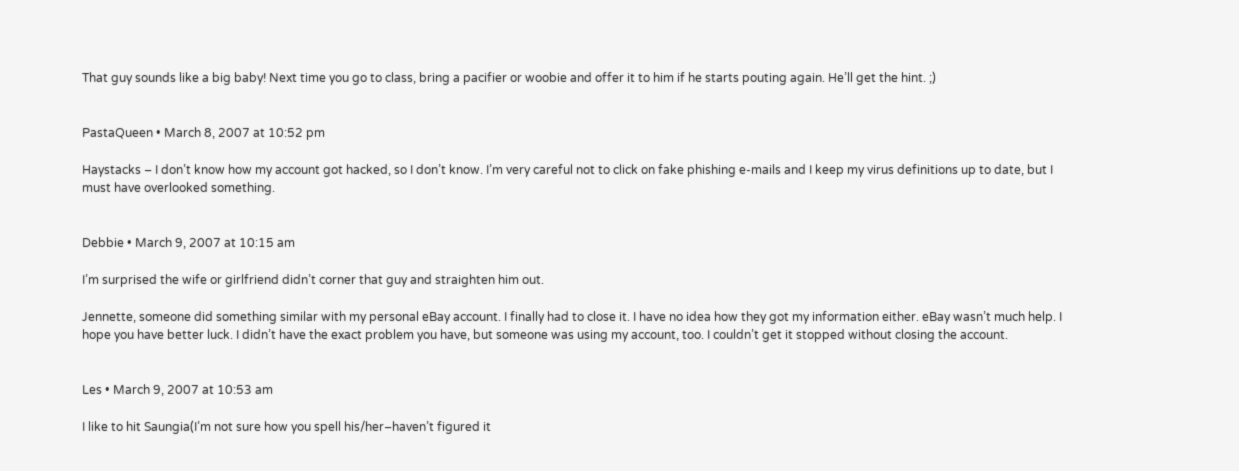That guy sounds like a big baby! Next time you go to class, bring a pacifier or woobie and offer it to him if he starts pouting again. He’ll get the hint. ;)


PastaQueen • March 8, 2007 at 10:52 pm

Haystacks – I don’t know how my account got hacked, so I don’t know. I’m very careful not to click on fake phishing e-mails and I keep my virus definitions up to date, but I must have overlooked something.


Debbie • March 9, 2007 at 10:15 am

I’m surprised the wife or girlfriend didn’t corner that guy and straighten him out.

Jennette, someone did something similar with my personal eBay account. I finally had to close it. I have no idea how they got my information either. eBay wasn’t much help. I hope you have better luck. I didn’t have the exact problem you have, but someone was using my account, too. I couldn’t get it stopped without closing the account.


Les • March 9, 2007 at 10:53 am

I like to hit Saungia(I’m not sure how you spell his/her–haven’t figured it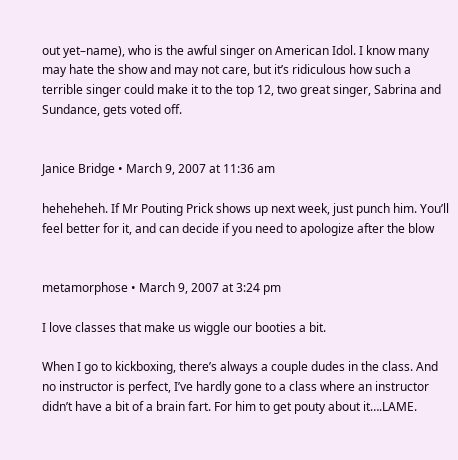out yet–name), who is the awful singer on American Idol. I know many may hate the show and may not care, but it’s ridiculous how such a terrible singer could make it to the top 12, two great singer, Sabrina and Sundance, gets voted off.


Janice Bridge • March 9, 2007 at 11:36 am

heheheheh. If Mr Pouting Prick shows up next week, just punch him. You’ll feel better for it, and can decide if you need to apologize after the blow


metamorphose • March 9, 2007 at 3:24 pm

I love classes that make us wiggle our booties a bit.

When I go to kickboxing, there’s always a couple dudes in the class. And no instructor is perfect, I’ve hardly gone to a class where an instructor didn’t have a bit of a brain fart. For him to get pouty about it….LAME.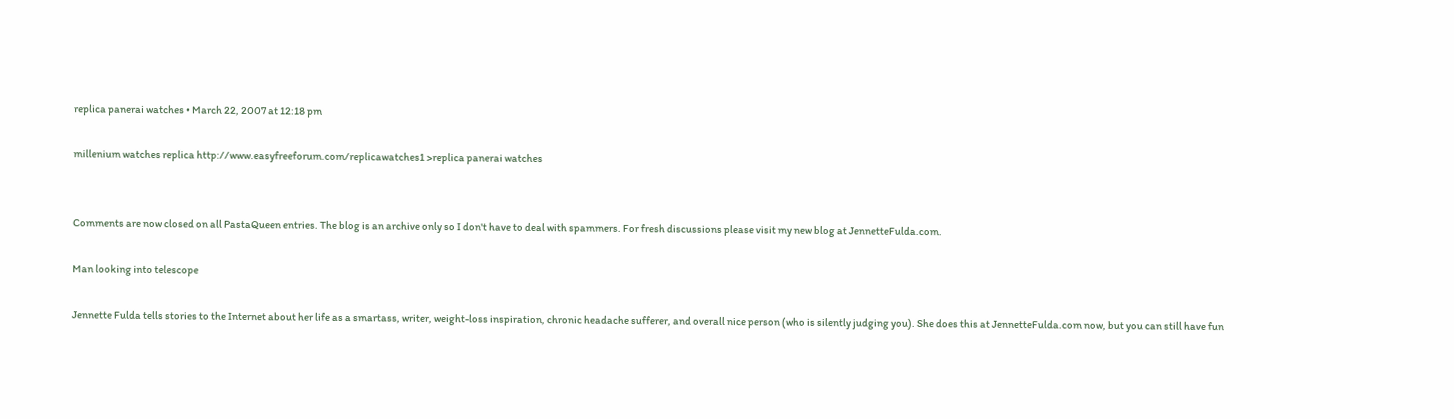replica panerai watches • March 22, 2007 at 12:18 pm

millenium watches replica http://www.easyfreeforum.com/replicawatches1 >replica panerai watches


Comments are now closed on all PastaQueen entries. The blog is an archive only so I don't have to deal with spammers. For fresh discussions please visit my new blog at JennetteFulda.com.

Man looking into telescope

Jennette Fulda tells stories to the Internet about her life as a smartass, writer, weight-loss inspiration, chronic headache sufferer, and overall nice person (who is silently judging you). She does this at JennetteFulda.com now, but you can still have fun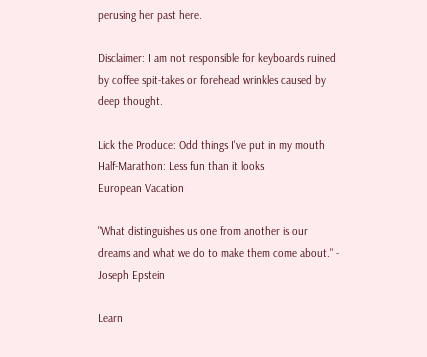perusing her past here.

Disclaimer: I am not responsible for keyboards ruined by coffee spit-takes or forehead wrinkles caused by deep thought.

Lick the Produce: Odd things I've put in my mouth
Half-Marathon: Less fun than it looks
European Vacation

"What distinguishes us one from another is our dreams and what we do to make them come about." - Joseph Epstein

Learn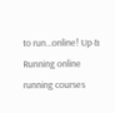to run...online! Up & Running online running courses